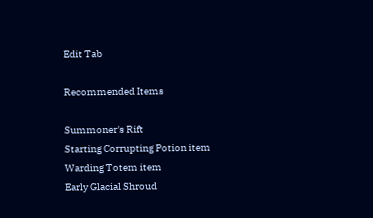Edit Tab

Recommended Items

Summoner's Rift
Starting Corrupting Potion item Warding Totem item
Early Glacial Shroud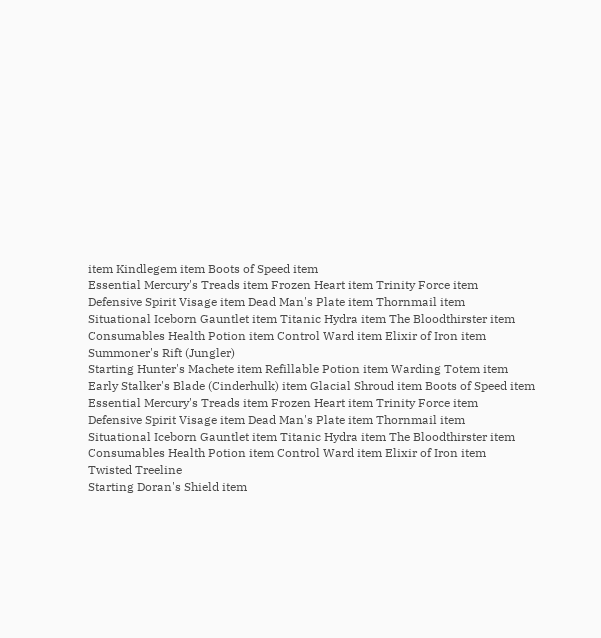item Kindlegem item Boots of Speed item
Essential Mercury's Treads item Frozen Heart item Trinity Force item
Defensive Spirit Visage item Dead Man's Plate item Thornmail item
Situational Iceborn Gauntlet item Titanic Hydra item The Bloodthirster item
Consumables Health Potion item Control Ward item Elixir of Iron item
Summoner's Rift (Jungler)
Starting Hunter's Machete item Refillable Potion item Warding Totem item
Early Stalker's Blade (Cinderhulk) item Glacial Shroud item Boots of Speed item
Essential Mercury's Treads item Frozen Heart item Trinity Force item
Defensive Spirit Visage item Dead Man's Plate item Thornmail item
Situational Iceborn Gauntlet item Titanic Hydra item The Bloodthirster item
Consumables Health Potion item Control Ward item Elixir of Iron item
Twisted Treeline
Starting Doran's Shield item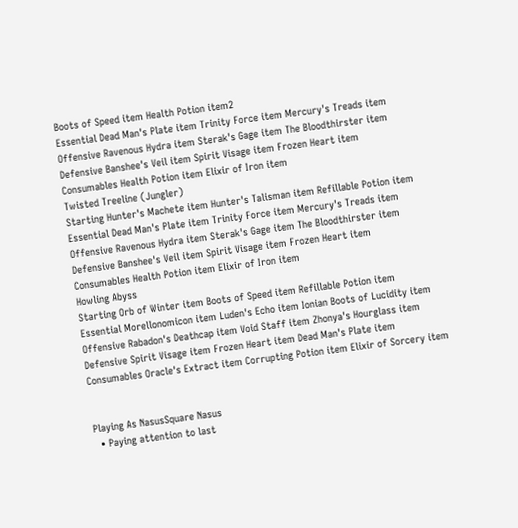Boots of Speed item Health Potion item2
Essential Dead Man's Plate item Trinity Force item Mercury's Treads item
Offensive Ravenous Hydra item Sterak's Gage item The Bloodthirster item
Defensive Banshee's Veil item Spirit Visage item Frozen Heart item
Consumables Health Potion item Elixir of Iron item
Twisted Treeline (Jungler)
Starting Hunter's Machete item Hunter's Talisman item Refillable Potion item
Essential Dead Man's Plate item Trinity Force item Mercury's Treads item
Offensive Ravenous Hydra item Sterak's Gage item The Bloodthirster item
Defensive Banshee's Veil item Spirit Visage item Frozen Heart item
Consumables Health Potion item Elixir of Iron item
Howling Abyss
Starting Orb of Winter item Boots of Speed item Refillable Potion item
Essential Morellonomicon item Luden's Echo item Ionian Boots of Lucidity item
Offensive Rabadon's Deathcap item Void Staff item Zhonya's Hourglass item
Defensive Spirit Visage item Frozen Heart item Dead Man's Plate item
Consumables Oracle's Extract item Corrupting Potion item Elixir of Sorcery item


Playing As NasusSquare Nasus
  • Paying attention to last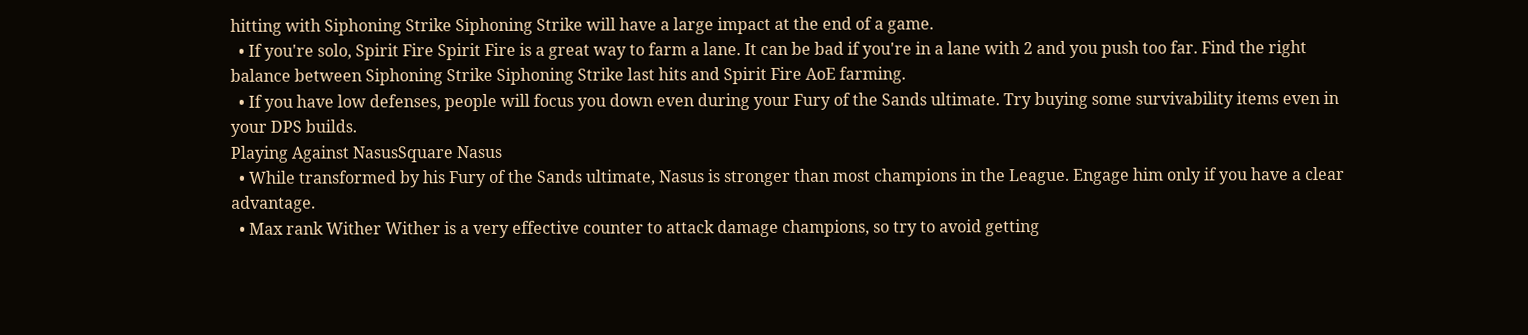hitting with Siphoning Strike Siphoning Strike will have a large impact at the end of a game.
  • If you're solo, Spirit Fire Spirit Fire is a great way to farm a lane. It can be bad if you're in a lane with 2 and you push too far. Find the right balance between Siphoning Strike Siphoning Strike last hits and Spirit Fire AoE farming.
  • If you have low defenses, people will focus you down even during your Fury of the Sands ultimate. Try buying some survivability items even in your DPS builds.
Playing Against NasusSquare Nasus
  • While transformed by his Fury of the Sands ultimate, Nasus is stronger than most champions in the League. Engage him only if you have a clear advantage.
  • Max rank Wither Wither is a very effective counter to attack damage champions, so try to avoid getting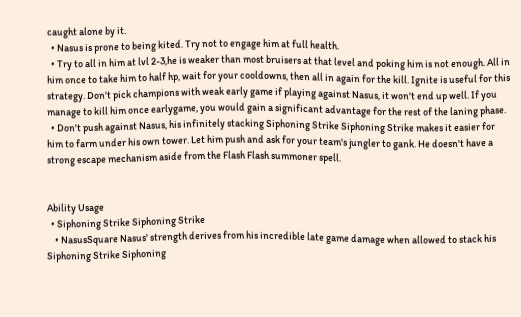caught alone by it.
  • Nasus is prone to being kited. Try not to engage him at full health.
  • Try to all in him at lvl 2-3,he is weaker than most bruisers at that level and poking him is not enough. All in him once to take him to half hp, wait for your cooldowns, then all in again for the kill. Ignite is useful for this strategy. Don't pick champions with weak early game if playing against Nasus, it won't end up well. If you manage to kill him once earlygame, you would gain a significant advantage for the rest of the laning phase.
  • Don't push against Nasus, his infinitely stacking Siphoning Strike Siphoning Strike makes it easier for him to farm under his own tower. Let him push and ask for your team's jungler to gank. He doesn't have a strong escape mechanism aside from the Flash Flash summoner spell.


Ability Usage
  • Siphoning Strike Siphoning Strike
    • NasusSquare Nasus' strength derives from his incredible late game damage when allowed to stack his Siphoning Strike Siphoning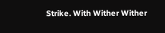Strike. With Wither Wither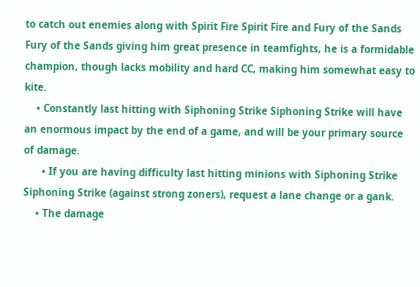to catch out enemies along with Spirit Fire Spirit Fire and Fury of the Sands Fury of the Sands giving him great presence in teamfights, he is a formidable champion, though lacks mobility and hard CC, making him somewhat easy to kite.
    • Constantly last hitting with Siphoning Strike Siphoning Strike will have an enormous impact by the end of a game, and will be your primary source of damage.
      • If you are having difficulty last hitting minions with Siphoning Strike Siphoning Strike (against strong zoners), request a lane change or a gank.
    • The damage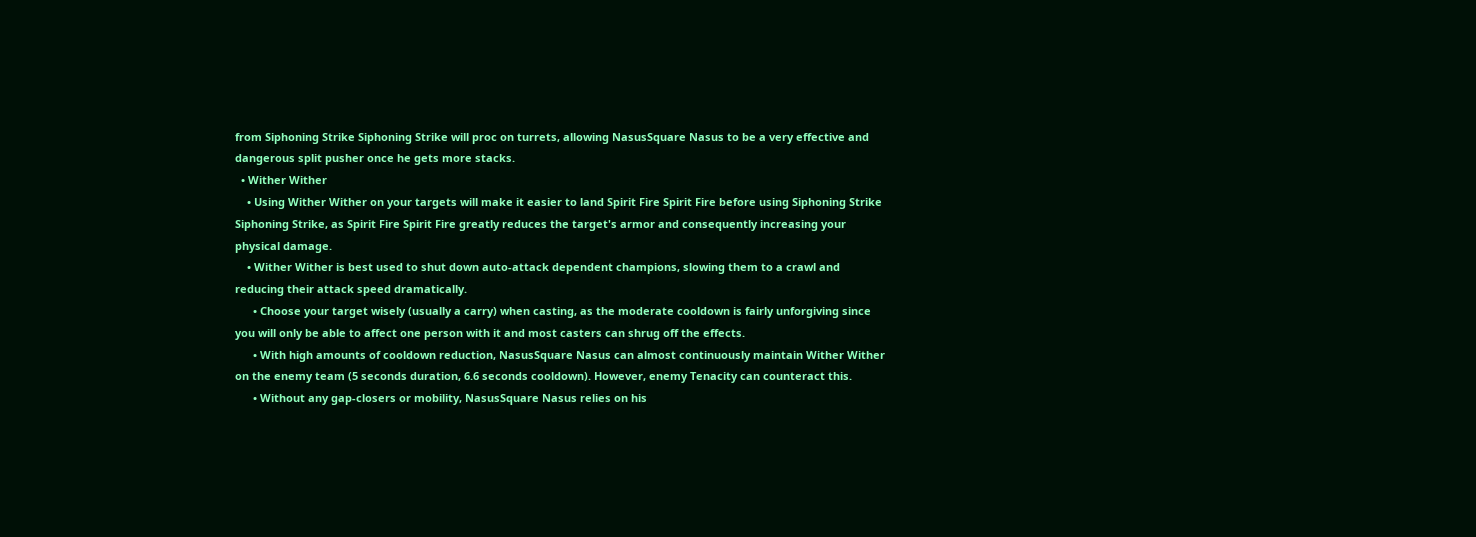from Siphoning Strike Siphoning Strike will proc on turrets, allowing NasusSquare Nasus to be a very effective and dangerous split pusher once he gets more stacks.
  • Wither Wither
    • Using Wither Wither on your targets will make it easier to land Spirit Fire Spirit Fire before using Siphoning Strike Siphoning Strike, as Spirit Fire Spirit Fire greatly reduces the target's armor and consequently increasing your physical damage.
    • Wither Wither is best used to shut down auto-attack dependent champions, slowing them to a crawl and reducing their attack speed dramatically.
      • Choose your target wisely (usually a carry) when casting, as the moderate cooldown is fairly unforgiving since you will only be able to affect one person with it and most casters can shrug off the effects.
      • With high amounts of cooldown reduction, NasusSquare Nasus can almost continuously maintain Wither Wither on the enemy team (5 seconds duration, 6.6 seconds cooldown). However, enemy Tenacity can counteract this.
      • Without any gap-closers or mobility, NasusSquare Nasus relies on his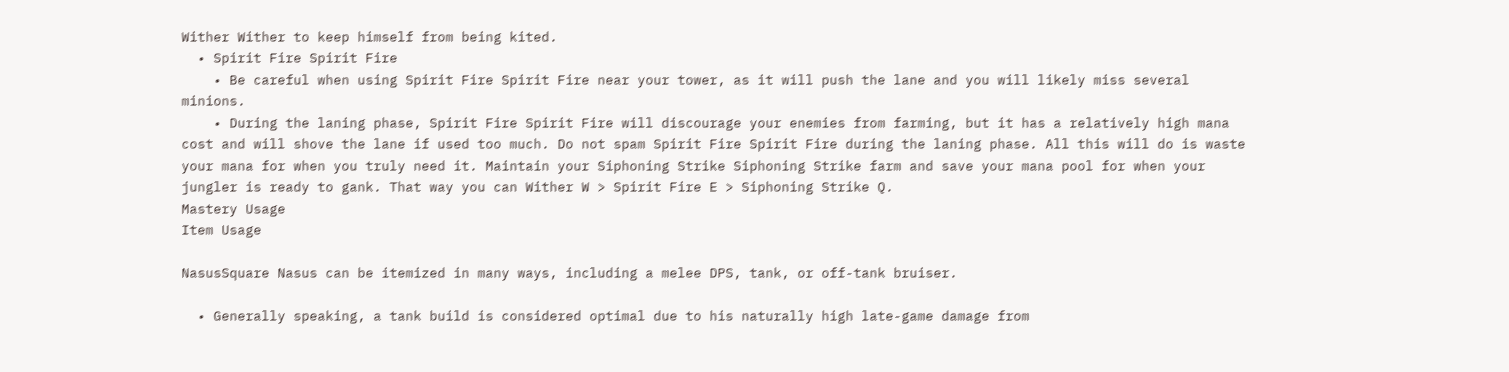Wither Wither to keep himself from being kited.
  • Spirit Fire Spirit Fire
    • Be careful when using Spirit Fire Spirit Fire near your tower, as it will push the lane and you will likely miss several minions.
    • During the laning phase, Spirit Fire Spirit Fire will discourage your enemies from farming, but it has a relatively high mana cost and will shove the lane if used too much. Do not spam Spirit Fire Spirit Fire during the laning phase. All this will do is waste your mana for when you truly need it. Maintain your Siphoning Strike Siphoning Strike farm and save your mana pool for when your jungler is ready to gank. That way you can Wither W > Spirit Fire E > Siphoning Strike Q.
Mastery Usage
Item Usage

NasusSquare Nasus can be itemized in many ways, including a melee DPS, tank, or off-tank bruiser.

  • Generally speaking, a tank build is considered optimal due to his naturally high late-game damage from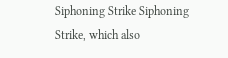Siphoning Strike Siphoning Strike, which also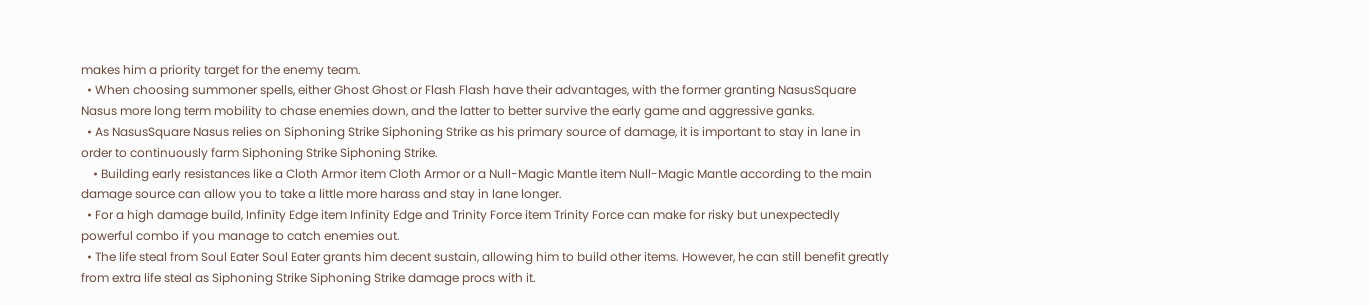makes him a priority target for the enemy team.
  • When choosing summoner spells, either Ghost Ghost or Flash Flash have their advantages, with the former granting NasusSquare Nasus more long term mobility to chase enemies down, and the latter to better survive the early game and aggressive ganks.
  • As NasusSquare Nasus relies on Siphoning Strike Siphoning Strike as his primary source of damage, it is important to stay in lane in order to continuously farm Siphoning Strike Siphoning Strike.
    • Building early resistances like a Cloth Armor item Cloth Armor or a Null-Magic Mantle item Null-Magic Mantle according to the main damage source can allow you to take a little more harass and stay in lane longer.
  • For a high damage build, Infinity Edge item Infinity Edge and Trinity Force item Trinity Force can make for risky but unexpectedly powerful combo if you manage to catch enemies out.
  • The life steal from Soul Eater Soul Eater grants him decent sustain, allowing him to build other items. However, he can still benefit greatly from extra life steal as Siphoning Strike Siphoning Strike damage procs with it.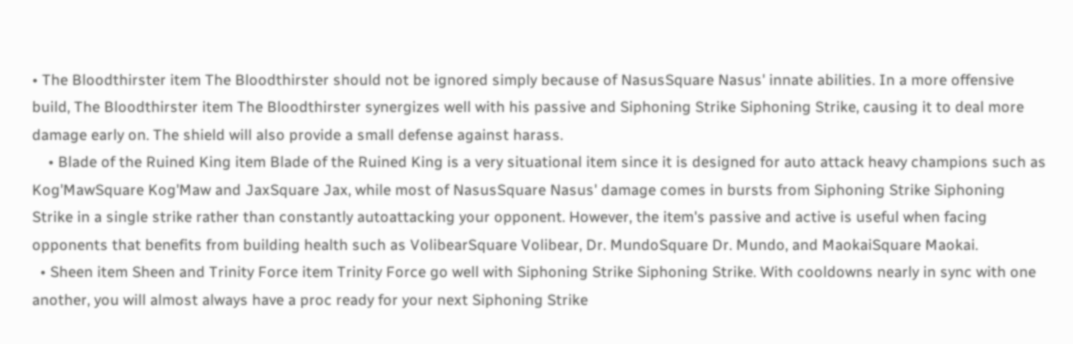• The Bloodthirster item The Bloodthirster should not be ignored simply because of NasusSquare Nasus' innate abilities. In a more offensive build, The Bloodthirster item The Bloodthirster synergizes well with his passive and Siphoning Strike Siphoning Strike, causing it to deal more damage early on. The shield will also provide a small defense against harass.
    • Blade of the Ruined King item Blade of the Ruined King is a very situational item since it is designed for auto attack heavy champions such as Kog'MawSquare Kog'Maw and JaxSquare Jax, while most of NasusSquare Nasus' damage comes in bursts from Siphoning Strike Siphoning Strike in a single strike rather than constantly autoattacking your opponent. However, the item's passive and active is useful when facing opponents that benefits from building health such as VolibearSquare Volibear, Dr. MundoSquare Dr. Mundo, and MaokaiSquare Maokai.
  • Sheen item Sheen and Trinity Force item Trinity Force go well with Siphoning Strike Siphoning Strike. With cooldowns nearly in sync with one another, you will almost always have a proc ready for your next Siphoning Strike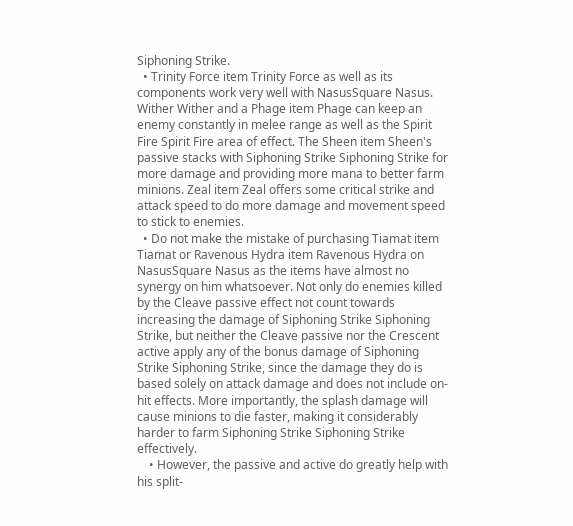Siphoning Strike.
  • Trinity Force item Trinity Force as well as its components work very well with NasusSquare Nasus. Wither Wither and a Phage item Phage can keep an enemy constantly in melee range as well as the Spirit Fire Spirit Fire area of effect. The Sheen item Sheen's passive stacks with Siphoning Strike Siphoning Strike for more damage and providing more mana to better farm minions. Zeal item Zeal offers some critical strike and attack speed to do more damage and movement speed to stick to enemies.
  • Do not make the mistake of purchasing Tiamat item Tiamat or Ravenous Hydra item Ravenous Hydra on NasusSquare Nasus as the items have almost no synergy on him whatsoever. Not only do enemies killed by the Cleave passive effect not count towards increasing the damage of Siphoning Strike Siphoning Strike, but neither the Cleave passive nor the Crescent active apply any of the bonus damage of Siphoning Strike Siphoning Strike, since the damage they do is based solely on attack damage and does not include on-hit effects. More importantly, the splash damage will cause minions to die faster, making it considerably harder to farm Siphoning Strike Siphoning Strike effectively.
    • However, the passive and active do greatly help with his split-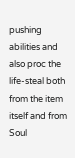pushing abilities and also proc the life-steal both from the item itself and from Soul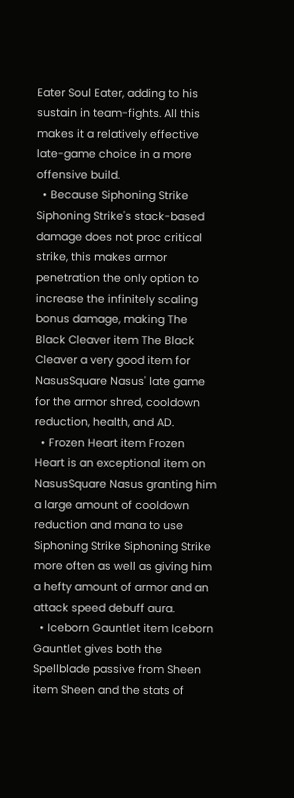Eater Soul Eater, adding to his sustain in team-fights. All this makes it a relatively effective late-game choice in a more offensive build.
  • Because Siphoning Strike Siphoning Strike's stack-based damage does not proc critical strike, this makes armor penetration the only option to increase the infinitely scaling bonus damage, making The Black Cleaver item The Black Cleaver a very good item for NasusSquare Nasus' late game for the armor shred, cooldown reduction, health, and AD.
  • Frozen Heart item Frozen Heart is an exceptional item on NasusSquare Nasus granting him a large amount of cooldown reduction and mana to use Siphoning Strike Siphoning Strike more often as well as giving him a hefty amount of armor and an attack speed debuff aura.
  • Iceborn Gauntlet item Iceborn Gauntlet gives both the Spellblade passive from Sheen item Sheen and the stats of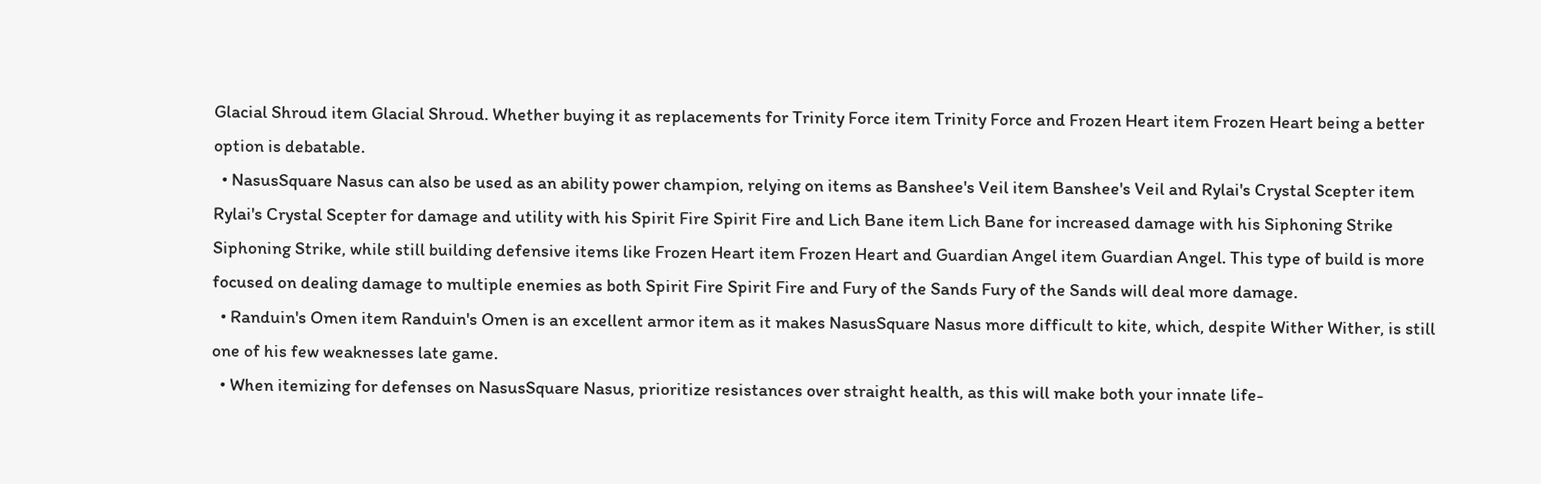Glacial Shroud item Glacial Shroud. Whether buying it as replacements for Trinity Force item Trinity Force and Frozen Heart item Frozen Heart being a better option is debatable.
  • NasusSquare Nasus can also be used as an ability power champion, relying on items as Banshee's Veil item Banshee's Veil and Rylai's Crystal Scepter item Rylai's Crystal Scepter for damage and utility with his Spirit Fire Spirit Fire and Lich Bane item Lich Bane for increased damage with his Siphoning Strike Siphoning Strike, while still building defensive items like Frozen Heart item Frozen Heart and Guardian Angel item Guardian Angel. This type of build is more focused on dealing damage to multiple enemies as both Spirit Fire Spirit Fire and Fury of the Sands Fury of the Sands will deal more damage.
  • Randuin's Omen item Randuin's Omen is an excellent armor item as it makes NasusSquare Nasus more difficult to kite, which, despite Wither Wither, is still one of his few weaknesses late game.
  • When itemizing for defenses on NasusSquare Nasus, prioritize resistances over straight health, as this will make both your innate life-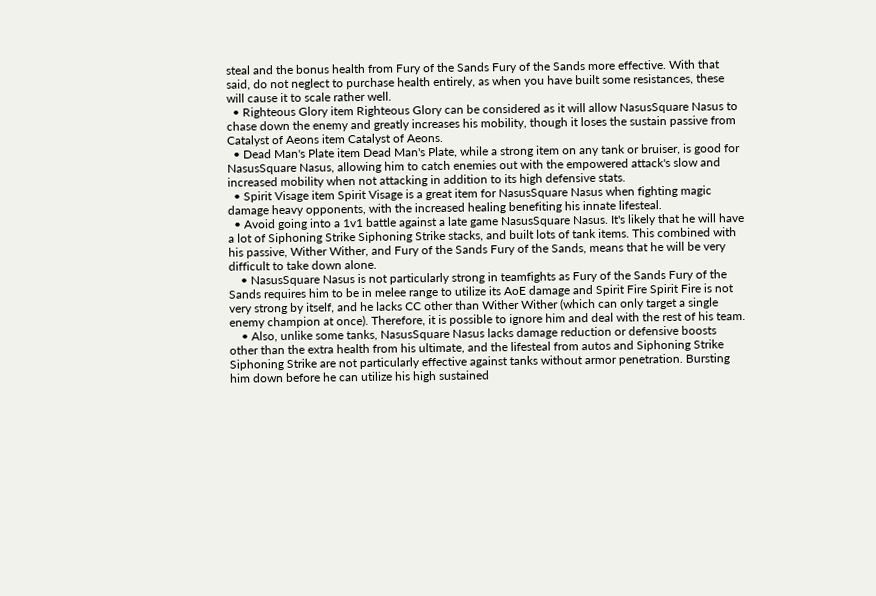steal and the bonus health from Fury of the Sands Fury of the Sands more effective. With that said, do not neglect to purchase health entirely, as when you have built some resistances, these will cause it to scale rather well.
  • Righteous Glory item Righteous Glory can be considered as it will allow NasusSquare Nasus to chase down the enemy and greatly increases his mobility, though it loses the sustain passive from Catalyst of Aeons item Catalyst of Aeons.
  • Dead Man's Plate item Dead Man's Plate, while a strong item on any tank or bruiser, is good for NasusSquare Nasus, allowing him to catch enemies out with the empowered attack's slow and increased mobility when not attacking in addition to its high defensive stats.
  • Spirit Visage item Spirit Visage is a great item for NasusSquare Nasus when fighting magic damage heavy opponents, with the increased healing benefiting his innate lifesteal.
  • Avoid going into a 1v1 battle against a late game NasusSquare Nasus. It's likely that he will have a lot of Siphoning Strike Siphoning Strike stacks, and built lots of tank items. This combined with his passive, Wither Wither, and Fury of the Sands Fury of the Sands, means that he will be very difficult to take down alone.
    • NasusSquare Nasus is not particularly strong in teamfights as Fury of the Sands Fury of the Sands requires him to be in melee range to utilize its AoE damage and Spirit Fire Spirit Fire is not very strong by itself, and he lacks CC other than Wither Wither (which can only target a single enemy champion at once). Therefore, it is possible to ignore him and deal with the rest of his team.
    • Also, unlike some tanks, NasusSquare Nasus lacks damage reduction or defensive boosts other than the extra health from his ultimate, and the lifesteal from autos and Siphoning Strike Siphoning Strike are not particularly effective against tanks without armor penetration. Bursting him down before he can utilize his high sustained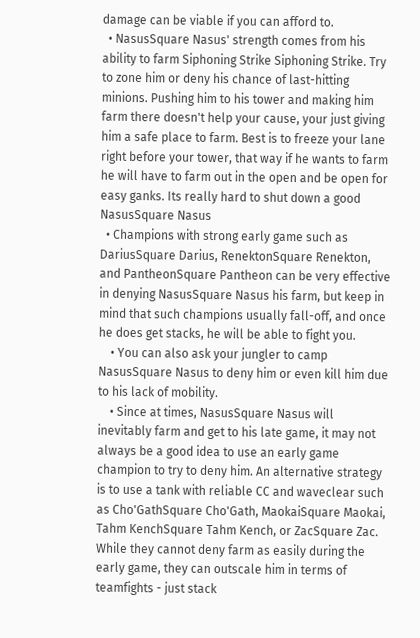damage can be viable if you can afford to.
  • NasusSquare Nasus' strength comes from his ability to farm Siphoning Strike Siphoning Strike. Try to zone him or deny his chance of last-hitting minions. Pushing him to his tower and making him farm there doesn't help your cause, your just giving him a safe place to farm. Best is to freeze your lane right before your tower, that way if he wants to farm he will have to farm out in the open and be open for easy ganks. Its really hard to shut down a good NasusSquare Nasus
  • Champions with strong early game such as DariusSquare Darius, RenektonSquare Renekton, and PantheonSquare Pantheon can be very effective in denying NasusSquare Nasus his farm, but keep in mind that such champions usually fall-off, and once he does get stacks, he will be able to fight you.
    • You can also ask your jungler to camp NasusSquare Nasus to deny him or even kill him due to his lack of mobility.
    • Since at times, NasusSquare Nasus will inevitably farm and get to his late game, it may not always be a good idea to use an early game champion to try to deny him. An alternative strategy is to use a tank with reliable CC and waveclear such as Cho'GathSquare Cho'Gath, MaokaiSquare Maokai, Tahm KenchSquare Tahm Kench, or ZacSquare Zac. While they cannot deny farm as easily during the early game, they can outscale him in terms of teamfights - just stack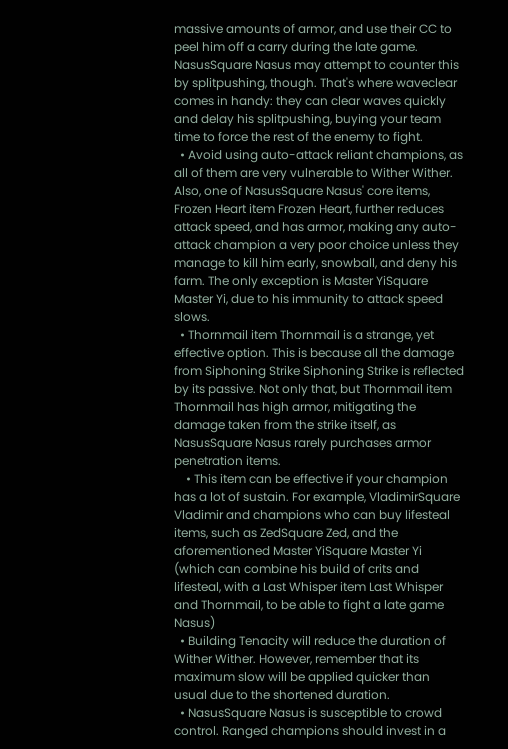massive amounts of armor, and use their CC to peel him off a carry during the late game. NasusSquare Nasus may attempt to counter this by splitpushing, though. That's where waveclear comes in handy: they can clear waves quickly and delay his splitpushing, buying your team time to force the rest of the enemy to fight.
  • Avoid using auto-attack reliant champions, as all of them are very vulnerable to Wither Wither. Also, one of NasusSquare Nasus' core items, Frozen Heart item Frozen Heart, further reduces attack speed, and has armor, making any auto-attack champion a very poor choice unless they manage to kill him early, snowball, and deny his farm. The only exception is Master YiSquare Master Yi, due to his immunity to attack speed slows.
  • Thornmail item Thornmail is a strange, yet effective option. This is because all the damage from Siphoning Strike Siphoning Strike is reflected by its passive. Not only that, but Thornmail item Thornmail has high armor, mitigating the damage taken from the strike itself, as NasusSquare Nasus rarely purchases armor penetration items.
    • This item can be effective if your champion has a lot of sustain. For example, VladimirSquare Vladimir and champions who can buy lifesteal items, such as ZedSquare Zed, and the aforementioned Master YiSquare Master Yi (which can combine his build of crits and lifesteal, with a Last Whisper item Last Whisper and Thornmail, to be able to fight a late game Nasus)
  • Building Tenacity will reduce the duration of Wither Wither. However, remember that its maximum slow will be applied quicker than usual due to the shortened duration.
  • NasusSquare Nasus is susceptible to crowd control. Ranged champions should invest in a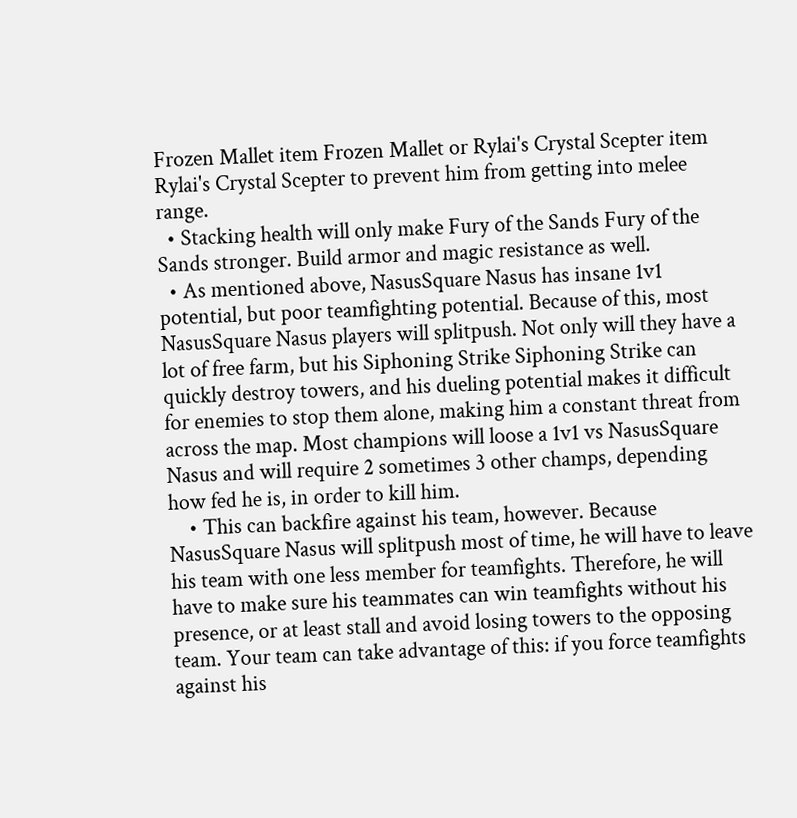Frozen Mallet item Frozen Mallet or Rylai's Crystal Scepter item Rylai's Crystal Scepter to prevent him from getting into melee range.
  • Stacking health will only make Fury of the Sands Fury of the Sands stronger. Build armor and magic resistance as well.
  • As mentioned above, NasusSquare Nasus has insane 1v1 potential, but poor teamfighting potential. Because of this, most NasusSquare Nasus players will splitpush. Not only will they have a lot of free farm, but his Siphoning Strike Siphoning Strike can quickly destroy towers, and his dueling potential makes it difficult for enemies to stop them alone, making him a constant threat from across the map. Most champions will loose a 1v1 vs NasusSquare Nasus and will require 2 sometimes 3 other champs, depending how fed he is, in order to kill him.
    • This can backfire against his team, however. Because NasusSquare Nasus will splitpush most of time, he will have to leave his team with one less member for teamfights. Therefore, he will have to make sure his teammates can win teamfights without his presence, or at least stall and avoid losing towers to the opposing team. Your team can take advantage of this: if you force teamfights against his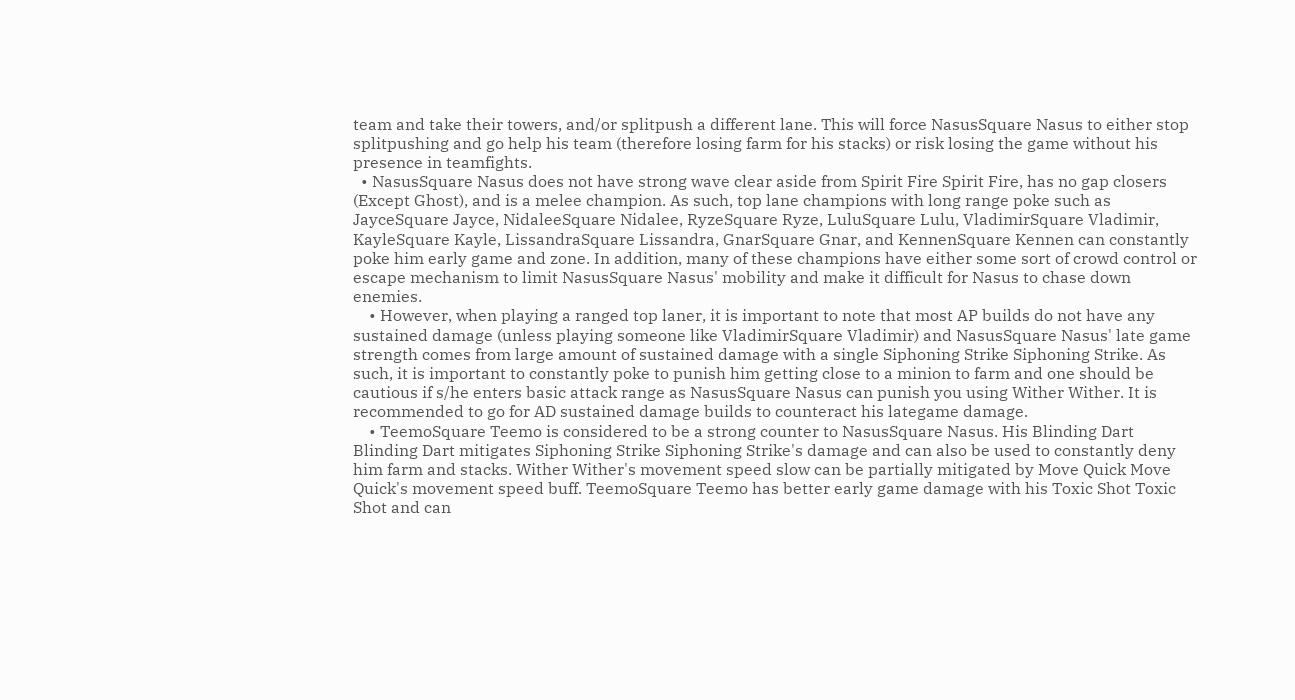team and take their towers, and/or splitpush a different lane. This will force NasusSquare Nasus to either stop splitpushing and go help his team (therefore losing farm for his stacks) or risk losing the game without his presence in teamfights.
  • NasusSquare Nasus does not have strong wave clear aside from Spirit Fire Spirit Fire, has no gap closers (Except Ghost), and is a melee champion. As such, top lane champions with long range poke such as JayceSquare Jayce, NidaleeSquare Nidalee, RyzeSquare Ryze, LuluSquare Lulu, VladimirSquare Vladimir, KayleSquare Kayle, LissandraSquare Lissandra, GnarSquare Gnar, and KennenSquare Kennen can constantly poke him early game and zone. In addition, many of these champions have either some sort of crowd control or escape mechanism to limit NasusSquare Nasus' mobility and make it difficult for Nasus to chase down enemies.
    • However, when playing a ranged top laner, it is important to note that most AP builds do not have any sustained damage (unless playing someone like VladimirSquare Vladimir) and NasusSquare Nasus' late game strength comes from large amount of sustained damage with a single Siphoning Strike Siphoning Strike. As such, it is important to constantly poke to punish him getting close to a minion to farm and one should be cautious if s/he enters basic attack range as NasusSquare Nasus can punish you using Wither Wither. It is recommended to go for AD sustained damage builds to counteract his lategame damage.
    • TeemoSquare Teemo is considered to be a strong counter to NasusSquare Nasus. His Blinding Dart Blinding Dart mitigates Siphoning Strike Siphoning Strike's damage and can also be used to constantly deny him farm and stacks. Wither Wither's movement speed slow can be partially mitigated by Move Quick Move Quick's movement speed buff. TeemoSquare Teemo has better early game damage with his Toxic Shot Toxic Shot and can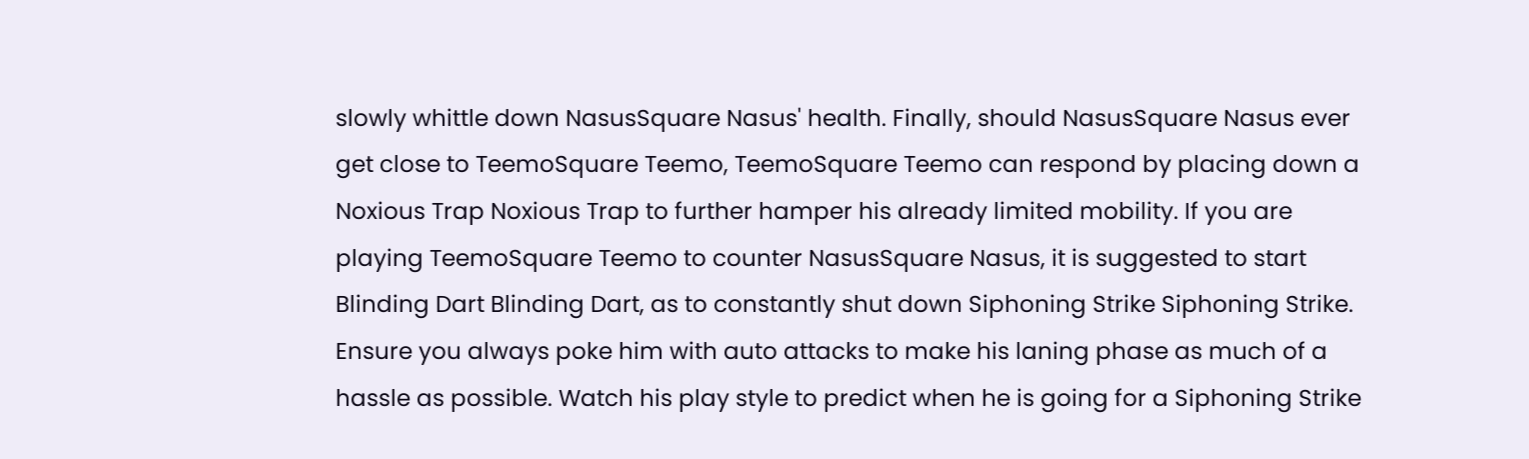slowly whittle down NasusSquare Nasus' health. Finally, should NasusSquare Nasus ever get close to TeemoSquare Teemo, TeemoSquare Teemo can respond by placing down a Noxious Trap Noxious Trap to further hamper his already limited mobility. If you are playing TeemoSquare Teemo to counter NasusSquare Nasus, it is suggested to start Blinding Dart Blinding Dart, as to constantly shut down Siphoning Strike Siphoning Strike. Ensure you always poke him with auto attacks to make his laning phase as much of a hassle as possible. Watch his play style to predict when he is going for a Siphoning Strike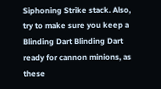Siphoning Strike stack. Also, try to make sure you keep a Blinding Dart Blinding Dart ready for cannon minions, as these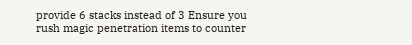provide 6 stacks instead of 3 Ensure you rush magic penetration items to counter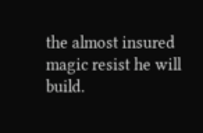the almost insured magic resist he will build.